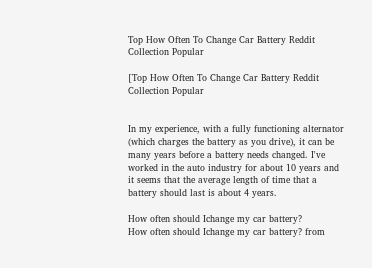Top How Often To Change Car Battery Reddit Collection Popular

[Top How Often To Change Car Battery Reddit Collection Popular


In my experience, with a fully functioning alternator (which charges the battery as you drive), it can be many years before a battery needs changed. I've worked in the auto industry for about 10 years and it seems that the average length of time that a battery should last is about 4 years.

How often should Ichange my car battery?
How often should Ichange my car battery? from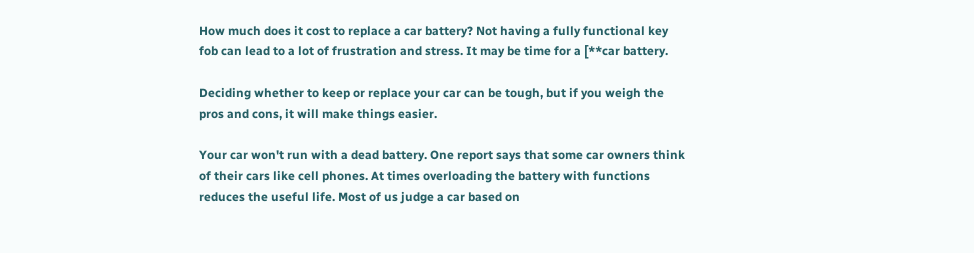How much does it cost to replace a car battery? Not having a fully functional key fob can lead to a lot of frustration and stress. It may be time for a [**car battery.

Deciding whether to keep or replace your car can be tough, but if you weigh the pros and cons, it will make things easier.

Your car won't run with a dead battery. One report says that some car owners think of their cars like cell phones. At times overloading the battery with functions reduces the useful life. Most of us judge a car based on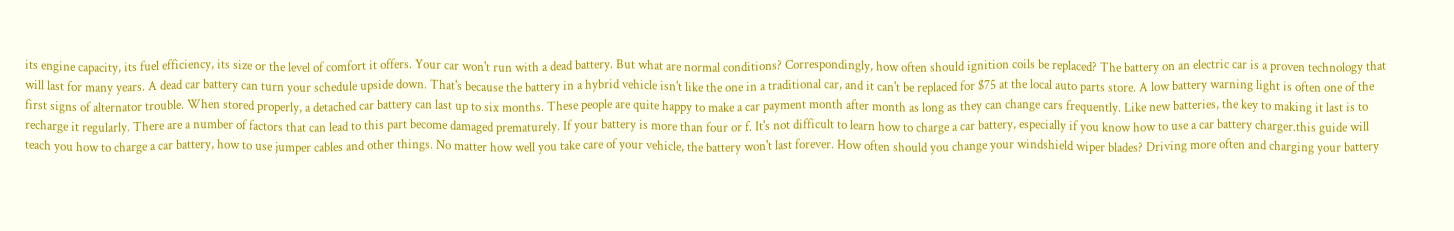its engine capacity, its fuel efficiency, its size or the level of comfort it offers. Your car won't run with a dead battery. But what are normal conditions? Correspondingly, how often should ignition coils be replaced? The battery on an electric car is a proven technology that will last for many years. A dead car battery can turn your schedule upside down. That's because the battery in a hybrid vehicle isn't like the one in a traditional car, and it can't be replaced for $75 at the local auto parts store. A low battery warning light is often one of the first signs of alternator trouble. When stored properly, a detached car battery can last up to six months. These people are quite happy to make a car payment month after month as long as they can change cars frequently. Like new batteries, the key to making it last is to recharge it regularly. There are a number of factors that can lead to this part become damaged prematurely. If your battery is more than four or f. It's not difficult to learn how to charge a car battery, especially if you know how to use a car battery charger.this guide will teach you how to charge a car battery, how to use jumper cables and other things. No matter how well you take care of your vehicle, the battery won't last forever. How often should you change your windshield wiper blades? Driving more often and charging your battery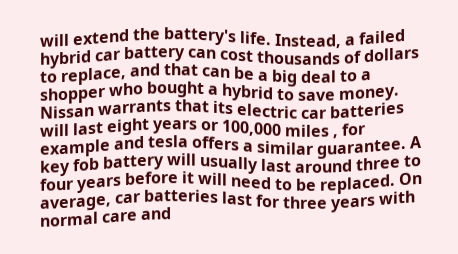will extend the battery's life. Instead, a failed hybrid car battery can cost thousands of dollars to replace, and that can be a big deal to a shopper who bought a hybrid to save money. Nissan warrants that its electric car batteries will last eight years or 100,000 miles , for example and tesla offers a similar guarantee. A key fob battery will usually last around three to four years before it will need to be replaced. On average, car batteries last for three years with normal care and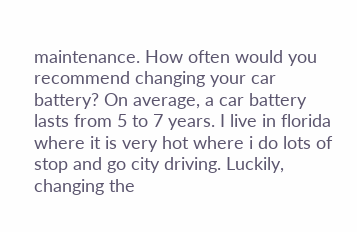maintenance. How often would you recommend changing your car battery? On average, a car battery lasts from 5 to 7 years. I live in florida where it is very hot where i do lots of stop and go city driving. Luckily, changing the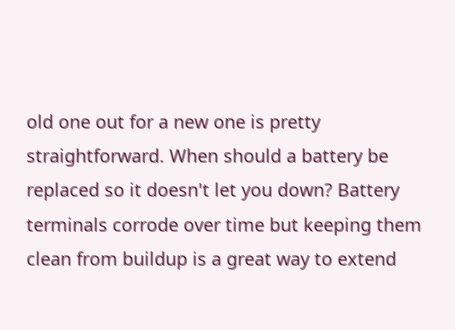old one out for a new one is pretty straightforward. When should a battery be replaced so it doesn't let you down? Battery terminals corrode over time but keeping them clean from buildup is a great way to extend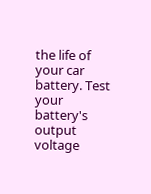the life of your car battery. Test your battery's output voltage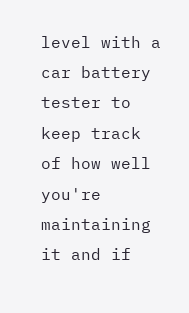level with a car battery tester to keep track of how well you're maintaining it and if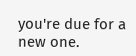you're due for a new one.